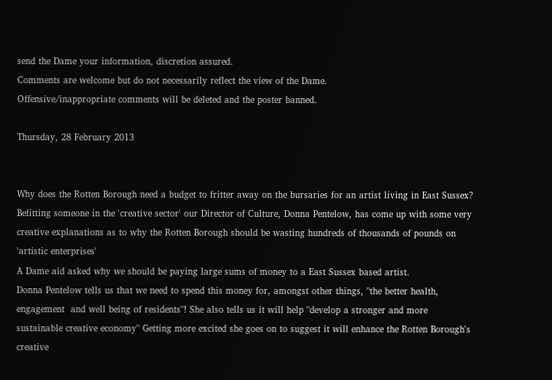send the Dame your information, discretion assured.
Comments are welcome but do not necessarily reflect the view of the Dame.
Offensive/inappropriate comments will be deleted and the poster banned.

Thursday, 28 February 2013


Why does the Rotten Borough need a budget to fritter away on the bursaries for an artist living in East Sussex?
Befitting someone in the 'creative sector' our Director of Culture, Donna Pentelow, has come up with some very creative explanations as to why the Rotten Borough should be wasting hundreds of thousands of pounds on 'artistic enterprises'
A Dame aid asked why we should be paying large sums of money to a East Sussex based artist.
Donna Pentelow tells us that we need to spend this money for, amongst other things, "the better health, engagement  and well being of residents"! She also tells us it will help "develop a stronger and more sustainable creative economy" Getting more excited she goes on to suggest it will enhance the Rotten Borough's creative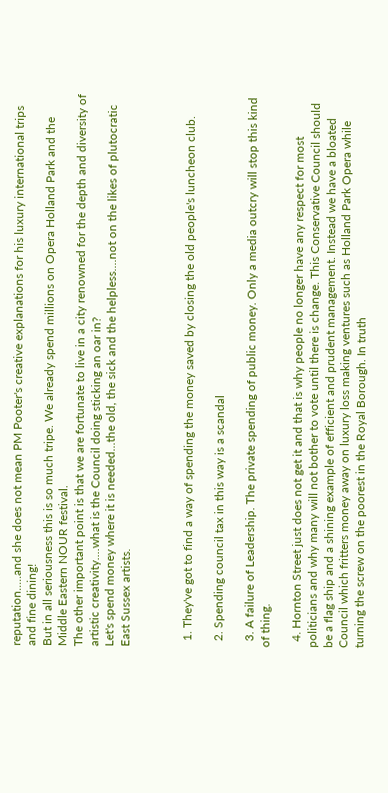reputation.....and she does not mean PM Pooter's creative explanations for his luxury international trips and fine dining!
But in all seriousness this is so much tripe. We already spend millions on Opera Holland Park and the Middle Eastern NOUR festival.
The other important point is that we are fortunate to live in a city renowned for the depth and diversity of artistic creativity....what is the Council doing sticking an oar in?
Let's spend money where it is needed...the old, the sick and the helpless....not on the likes of plutocratic East Sussex artists.



  1. They've got to find a way of spending the money saved by closing the old people's luncheon club.

  2. Spending council tax in this way is a scandal

  3. A failure of Leadership. The private spending of public money. Only a media outcry will stop this kind of thing.

  4. Hornton Street just does not get it and that is why people no longer have any respect for most politicians and why many will not bother to vote until there is change. This Conservative Council should be a flag ship and a shining example of efficient and prudent management. Instead we have a bloated Council which fritters money away on luxury loss making ventures such as Holland Park Opera while turning the screw on the poorest in the Royal Borough. In truth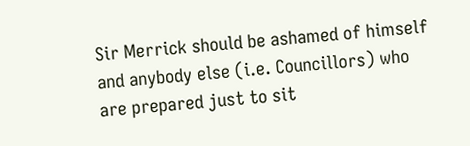Sir Merrick should be ashamed of himself and anybody else (i.e. Councillors) who are prepared just to sit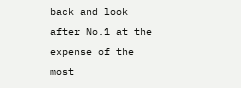back and look after No.1 at the expense of the most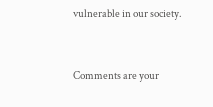vulnerable in our society.


Comments are your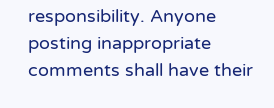responsibility. Anyone posting inappropriate comments shall have their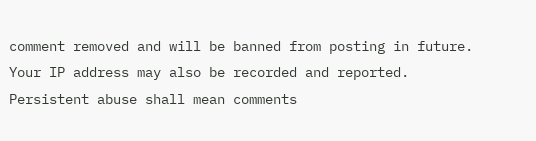comment removed and will be banned from posting in future. Your IP address may also be recorded and reported. Persistent abuse shall mean comments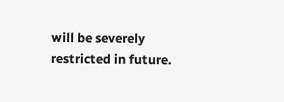will be severely restricted in future.